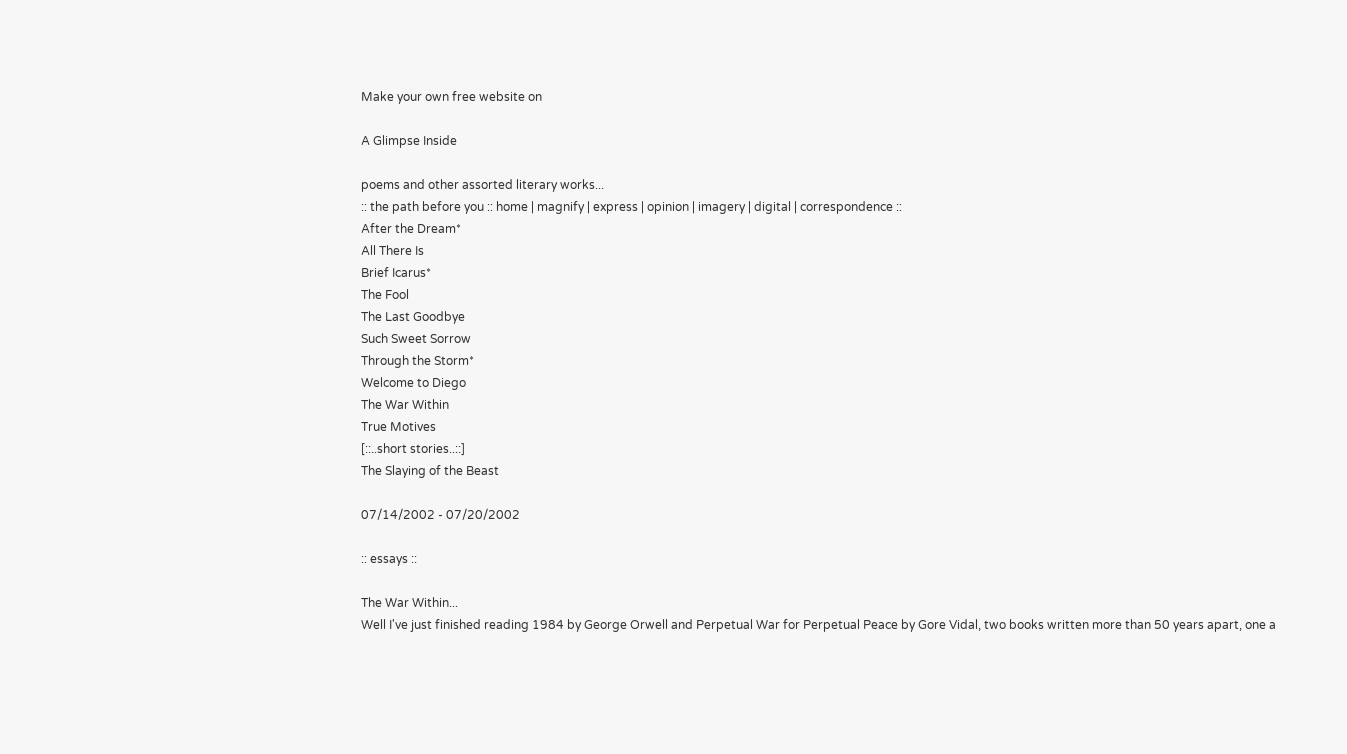Make your own free website on

A Glimpse Inside

poems and other assorted literary works...
:: the path before you :: home | magnify | express | opinion | imagery | digital | correspondence ::
After the Dream*
All There Is
Brief Icarus*
The Fool
The Last Goodbye
Such Sweet Sorrow
Through the Storm*
Welcome to Diego
The War Within
True Motives
[::..short stories..::]
The Slaying of the Beast

07/14/2002 - 07/20/2002

:: essays ::

The War Within...
Well I've just finished reading 1984 by George Orwell and Perpetual War for Perpetual Peace by Gore Vidal, two books written more than 50 years apart, one a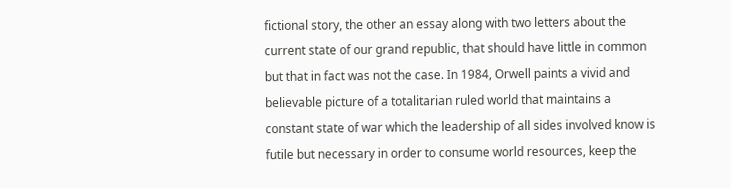fictional story, the other an essay along with two letters about the current state of our grand republic, that should have little in common but that in fact was not the case. In 1984, Orwell paints a vivid and believable picture of a totalitarian ruled world that maintains a constant state of war which the leadership of all sides involved know is futile but necessary in order to consume world resources, keep the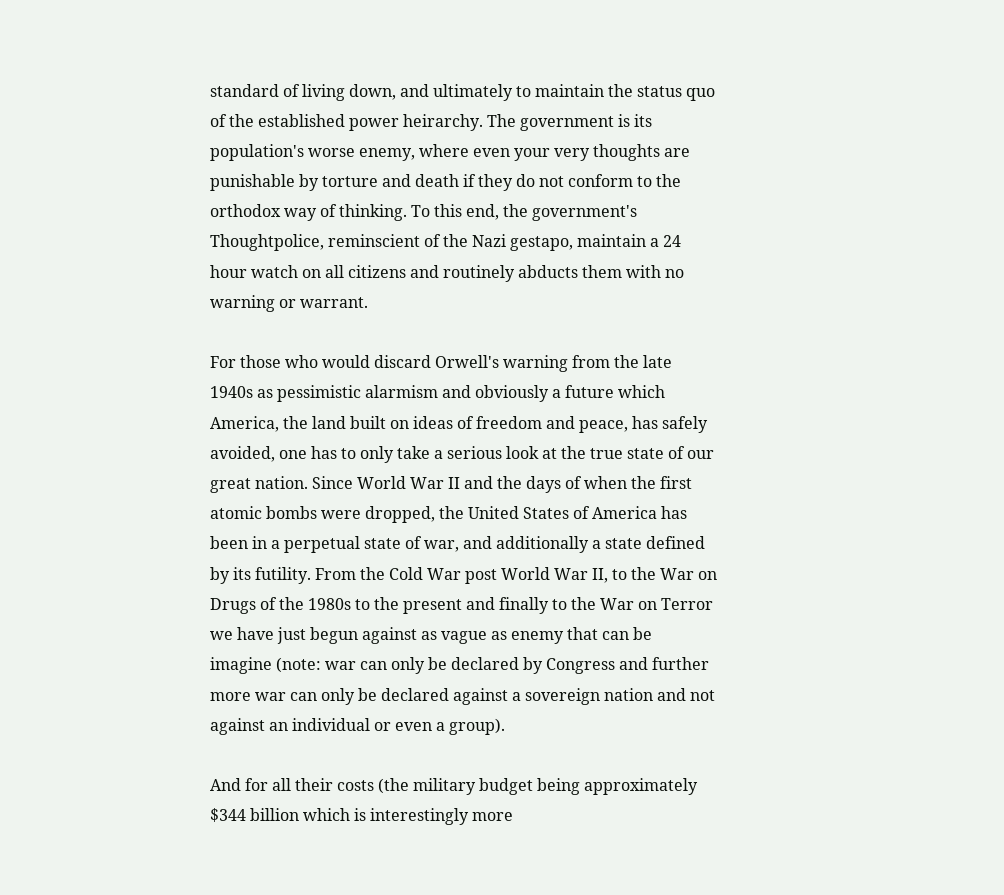standard of living down, and ultimately to maintain the status quo of the established power heirarchy. The government is its population's worse enemy, where even your very thoughts are punishable by torture and death if they do not conform to the orthodox way of thinking. To this end, the government's Thoughtpolice, reminscient of the Nazi gestapo, maintain a 24 hour watch on all citizens and routinely abducts them with no warning or warrant.

For those who would discard Orwell's warning from the late 1940s as pessimistic alarmism and obviously a future which America, the land built on ideas of freedom and peace, has safely avoided, one has to only take a serious look at the true state of our great nation. Since World War II and the days of when the first atomic bombs were dropped, the United States of America has been in a perpetual state of war, and additionally a state defined by its futility. From the Cold War post World War II, to the War on Drugs of the 1980s to the present and finally to the War on Terror we have just begun against as vague as enemy that can be imagine (note: war can only be declared by Congress and further more war can only be declared against a sovereign nation and not against an individual or even a group).

And for all their costs (the military budget being approximately $344 billion which is interestingly more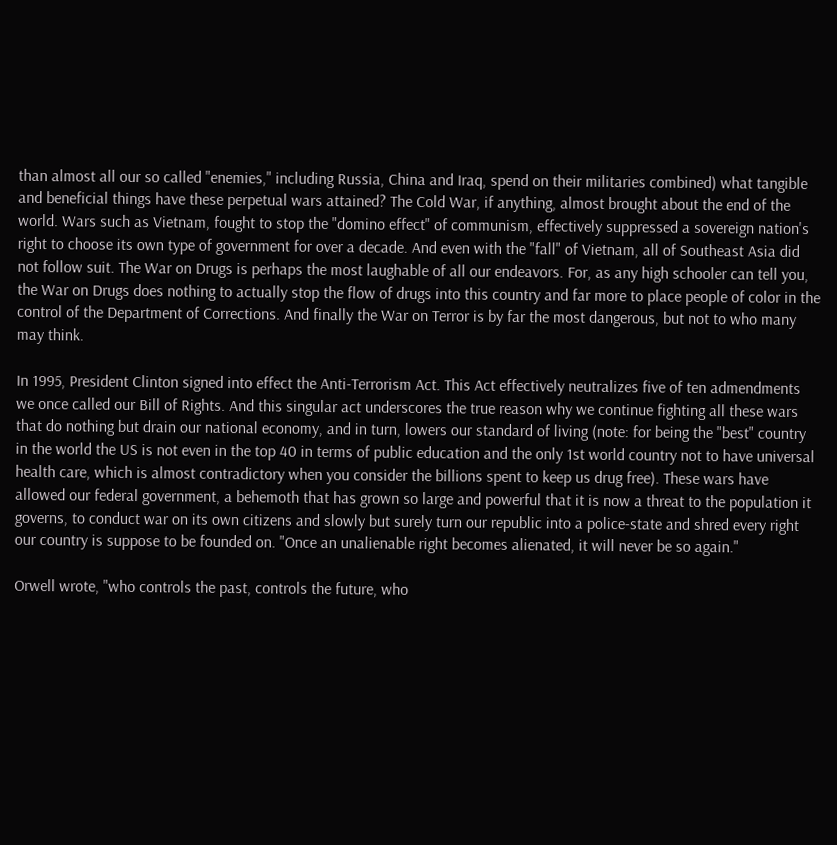than almost all our so called "enemies," including Russia, China and Iraq, spend on their militaries combined) what tangible and beneficial things have these perpetual wars attained? The Cold War, if anything, almost brought about the end of the world. Wars such as Vietnam, fought to stop the "domino effect" of communism, effectively suppressed a sovereign nation's right to choose its own type of government for over a decade. And even with the "fall" of Vietnam, all of Southeast Asia did not follow suit. The War on Drugs is perhaps the most laughable of all our endeavors. For, as any high schooler can tell you, the War on Drugs does nothing to actually stop the flow of drugs into this country and far more to place people of color in the control of the Department of Corrections. And finally the War on Terror is by far the most dangerous, but not to who many may think.

In 1995, President Clinton signed into effect the Anti-Terrorism Act. This Act effectively neutralizes five of ten admendments we once called our Bill of Rights. And this singular act underscores the true reason why we continue fighting all these wars that do nothing but drain our national economy, and in turn, lowers our standard of living (note: for being the "best" country in the world the US is not even in the top 40 in terms of public education and the only 1st world country not to have universal health care, which is almost contradictory when you consider the billions spent to keep us drug free). These wars have allowed our federal government, a behemoth that has grown so large and powerful that it is now a threat to the population it governs, to conduct war on its own citizens and slowly but surely turn our republic into a police-state and shred every right our country is suppose to be founded on. "Once an unalienable right becomes alienated, it will never be so again."

Orwell wrote, "who controls the past, controls the future, who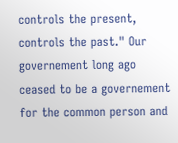controls the present, controls the past." Our governement long ago ceased to be a governement for the common person and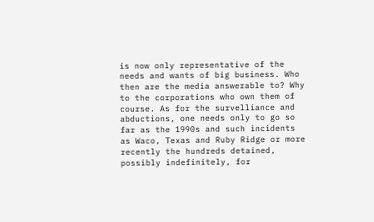is now only representative of the needs and wants of big business. Who then are the media answerable to? Why to the corporations who own them of course. As for the survelliance and abductions, one needs only to go so far as the 1990s and such incidents as Waco, Texas and Ruby Ridge or more recently the hundreds detained, possibly indefinitely, for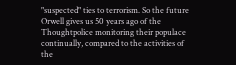"suspected" ties to terrorism. So the future Orwell gives us 50 years ago of the Thoughtpolice monitoring their populace continually, compared to the activities of the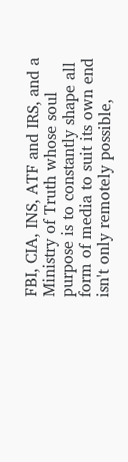FBI, CIA, INS, ATF and IRS, and a Ministry of Truth whose soul purpose is to constantly shape all form of media to suit its own end isn't only remotely possible,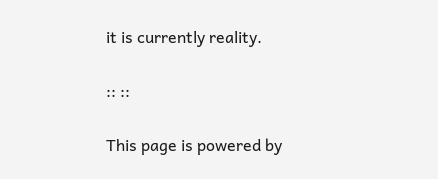it is currently reality.

:: ::

This page is powered by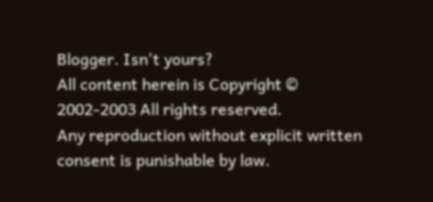Blogger. Isn't yours?
All content herein is Copyright © 2002-2003 All rights reserved.
Any reproduction without explicit written consent is punishable by law.